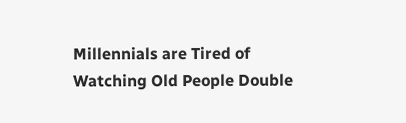Millennials are Tired of Watching Old People Double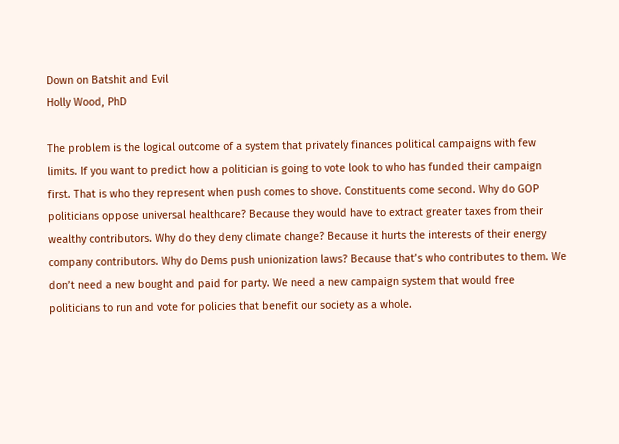Down on Batshit and Evil
Holly Wood, PhD

The problem is the logical outcome of a system that privately finances political campaigns with few limits. If you want to predict how a politician is going to vote look to who has funded their campaign first. That is who they represent when push comes to shove. Constituents come second. Why do GOP politicians oppose universal healthcare? Because they would have to extract greater taxes from their wealthy contributors. Why do they deny climate change? Because it hurts the interests of their energy company contributors. Why do Dems push unionization laws? Because that’s who contributes to them. We don’t need a new bought and paid for party. We need a new campaign system that would free politicians to run and vote for policies that benefit our society as a whole.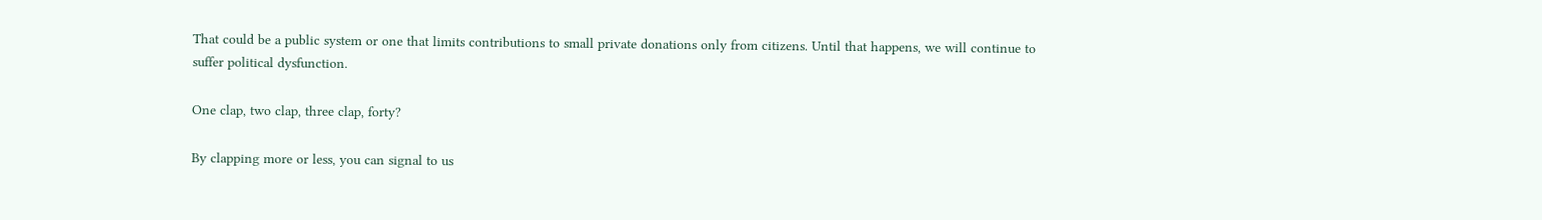That could be a public system or one that limits contributions to small private donations only from citizens. Until that happens, we will continue to suffer political dysfunction.

One clap, two clap, three clap, forty?

By clapping more or less, you can signal to us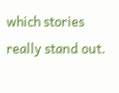which stories really stand out.